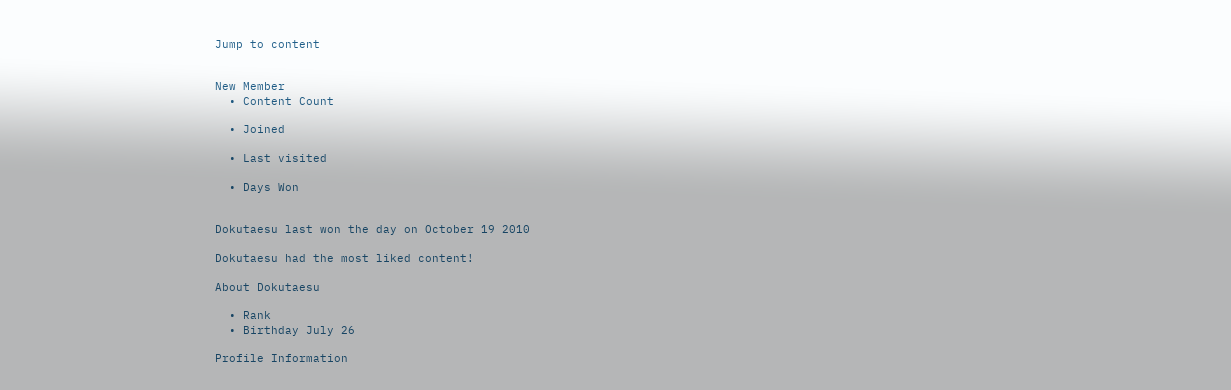Jump to content


New Member
  • Content Count

  • Joined

  • Last visited

  • Days Won


Dokutaesu last won the day on October 19 2010

Dokutaesu had the most liked content!

About Dokutaesu

  • Rank
  • Birthday July 26

Profile Information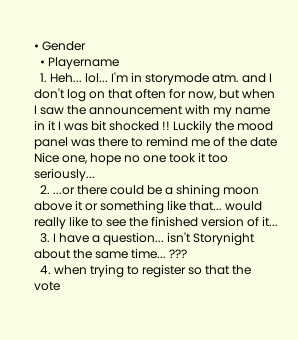• Gender
  • Playername
  1. Heh... lol... I'm in storymode atm. and I don't log on that often for now, but when I saw the announcement with my name in it I was bit shocked !! Luckily the mood panel was there to remind me of the date Nice one, hope no one took it too seriously...
  2. ...or there could be a shining moon above it or something like that... would really like to see the finished version of it...
  3. I have a question... isn't Storynight about the same time... ???
  4. when trying to register so that the vote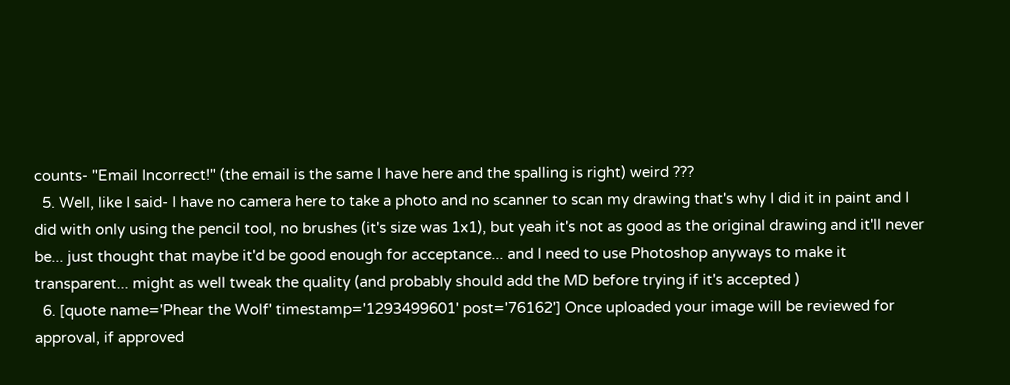counts- "Email Incorrect!" (the email is the same I have here and the spalling is right) weird ???
  5. Well, like I said- I have no camera here to take a photo and no scanner to scan my drawing that's why I did it in paint and I did with only using the pencil tool, no brushes (it's size was 1x1), but yeah it's not as good as the original drawing and it'll never be... just thought that maybe it'd be good enough for acceptance... and I need to use Photoshop anyways to make it transparent... might as well tweak the quality (and probably should add the MD before trying if it's accepted )
  6. [quote name='Phear the Wolf' timestamp='1293499601' post='76162'] Once uploaded your image will be reviewed for approval, if approved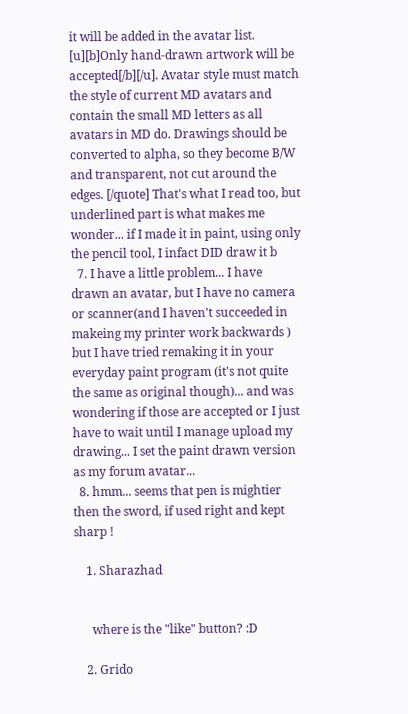it will be added in the avatar list. [u][b]Only hand-drawn artwork will be accepted[/b][/u]. Avatar style must match the style of current MD avatars and contain the small MD letters as all avatars in MD do. Drawings should be converted to alpha, so they become B/W and transparent, not cut around the edges. [/quote] That's what I read too, but underlined part is what makes me wonder... if I made it in paint, using only the pencil tool, I infact DID draw it b
  7. I have a little problem... I have drawn an avatar, but I have no camera or scanner(and I haven't succeeded in makeing my printer work backwards ) but I have tried remaking it in your everyday paint program (it's not quite the same as original though)... and was wondering if those are accepted or I just have to wait until I manage upload my drawing... I set the paint drawn version as my forum avatar...
  8. hmm... seems that pen is mightier then the sword, if used right and kept sharp !

    1. Sharazhad


      where is the "like" button? :D

    2. Grido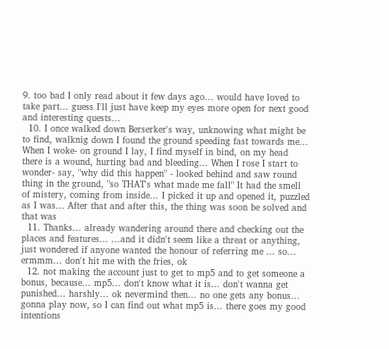9. too bad I only read about it few days ago... would have loved to take part... guess I'll just have keep my eyes more open for next good and interesting quests...
  10. I once walked down Berserker's way, unknowing what might be to find, walknig down I found the ground speeding fast towards me... When I woke- on ground I lay, I find myself in bind, on my head there is a wound, hurting bad and bleeding... When I rose I start to wonder- say, "why did this happen" - looked behind and saw round thing in the ground, "so THAT's what made me fall" It had the smell of mistery, coming from inside... I picked it up and opened it, puzzled as I was... After that and after this, the thing was soon be solved and that was
  11. Thanks... already wandering around there and checking out the places and features... ...and it didn't seem like a threat or anything, just wondered if anyone wanted the honour of referring me ... so... ermmm... don't hit me with the fries, ok
  12. not making the account just to get to mp5 and to get someone a bonus, because... mp5... don't know what it is... don't wanna get punished... harshly... ok nevermind then... no one gets any bonus... gonna play now, so I can find out what mp5 is... there goes my good intentions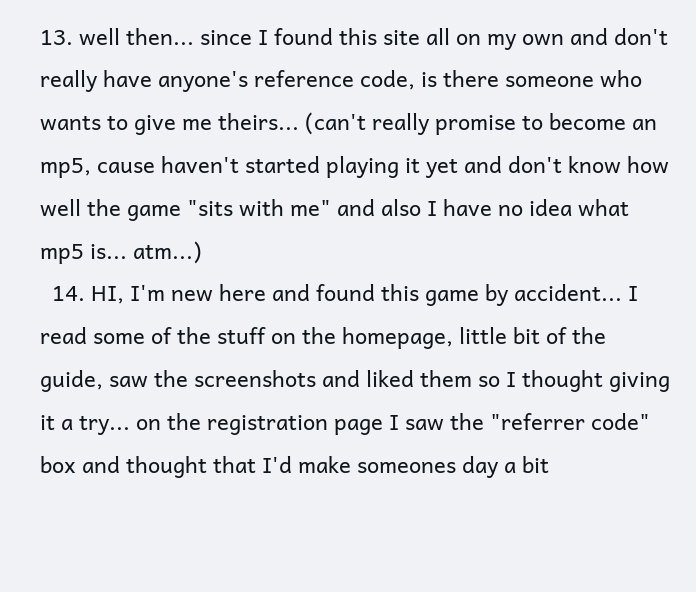13. well then... since I found this site all on my own and don't really have anyone's reference code, is there someone who wants to give me theirs... (can't really promise to become an mp5, cause haven't started playing it yet and don't know how well the game "sits with me" and also I have no idea what mp5 is... atm...)
  14. HI, I'm new here and found this game by accident... I read some of the stuff on the homepage, little bit of the guide, saw the screenshots and liked them so I thought giving it a try... on the registration page I saw the "referrer code" box and thought that I'd make someones day a bit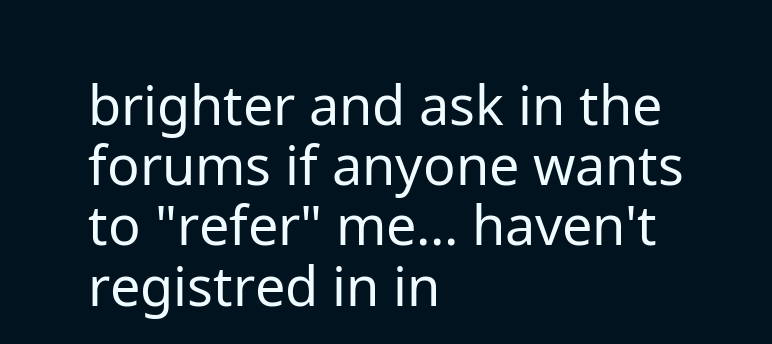brighter and ask in the forums if anyone wants to "refer" me... haven't registred in in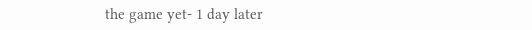the game yet- 1 day later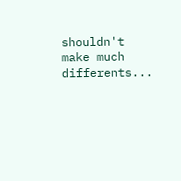shouldn't make much differents...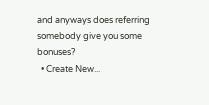and anyways does referring somebody give you some bonuses?
  • Create New...